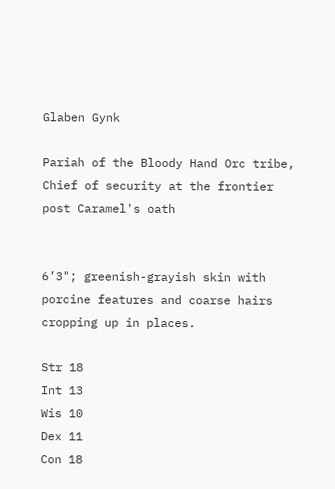Glaben Gynk

Pariah of the Bloody Hand Orc tribe, Chief of security at the frontier post Caramel's oath


6’3"; greenish-grayish skin with porcine features and coarse hairs cropping up in places.

Str 18
Int 13
Wis 10
Dex 11
Con 18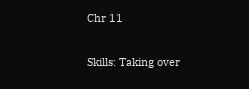Chr 11

Skills: Taking over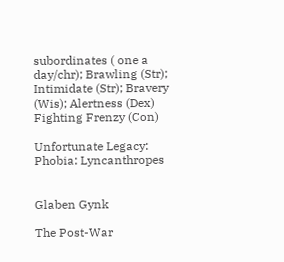subordinates ( one a day/chr); Brawling (Str); Intimidate (Str); Bravery (Wis); Alertness (Dex) Fighting Frenzy (Con)

Unfortunate Legacy: Phobia: Lyncanthropes


Glaben Gynk

The Post-War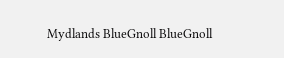Mydlands BlueGnoll BlueGnoll